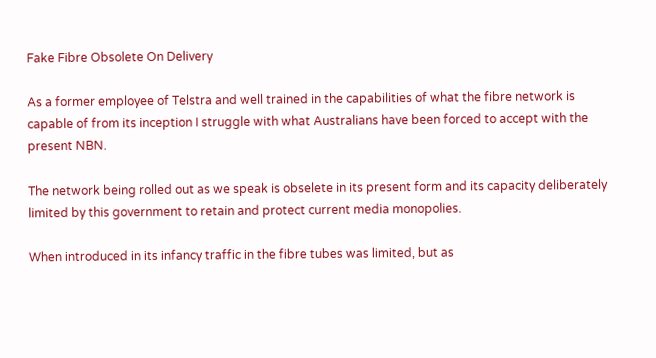Fake Fibre Obsolete On Delivery

As a former employee of Telstra and well trained in the capabilities of what the fibre network is capable of from its inception I struggle with what Australians have been forced to accept with the present NBN.

The network being rolled out as we speak is obselete in its present form and its capacity deliberately limited by this government to retain and protect current media monopolies.

When introduced in its infancy traffic in the fibre tubes was limited, but as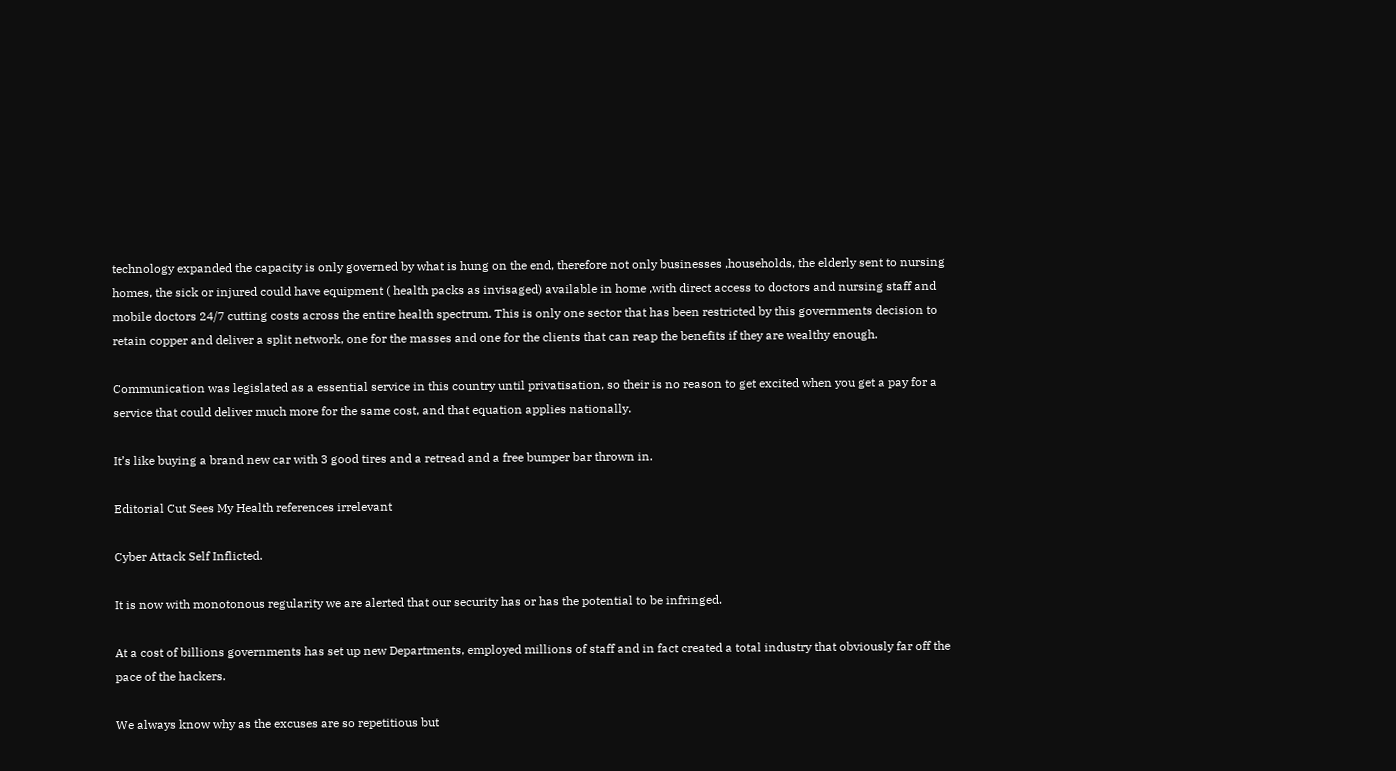technology expanded the capacity is only governed by what is hung on the end, therefore not only businesses ,households, the elderly sent to nursing homes, the sick or injured could have equipment ( health packs as invisaged) available in home ,with direct access to doctors and nursing staff and mobile doctors 24/7 cutting costs across the entire health spectrum. This is only one sector that has been restricted by this governments decision to retain copper and deliver a split network, one for the masses and one for the clients that can reap the benefits if they are wealthy enough.

Communication was legislated as a essential service in this country until privatisation, so their is no reason to get excited when you get a pay for a service that could deliver much more for the same cost, and that equation applies nationally.

It’s like buying a brand new car with 3 good tires and a retread and a free bumper bar thrown in.

Editorial Cut Sees My Health references irrelevant

Cyber Attack Self Inflicted.

It is now with monotonous regularity we are alerted that our security has or has the potential to be infringed.

At a cost of billions governments has set up new Departments, employed millions of staff and in fact created a total industry that obviously far off the pace of the hackers.

We always know why as the excuses are so repetitious but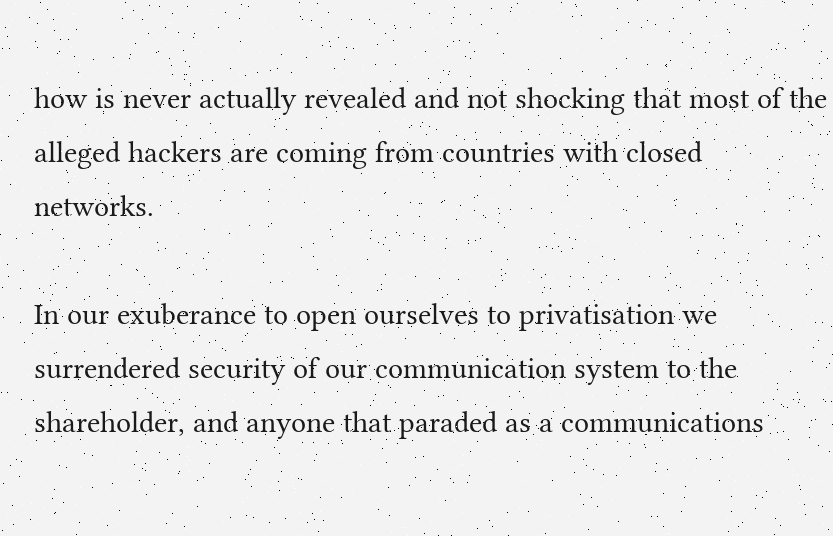how is never actually revealed and not shocking that most of the alleged hackers are coming from countries with closed networks.

In our exuberance to open ourselves to privatisation we surrendered security of our communication system to the shareholder, and anyone that paraded as a communications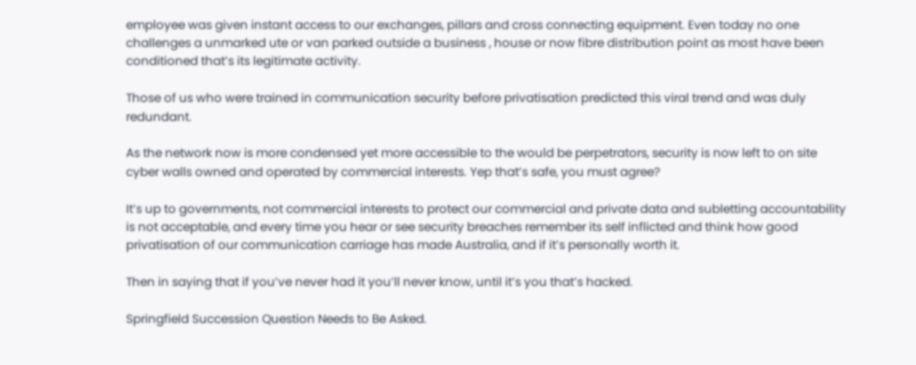employee was given instant access to our exchanges, pillars and cross connecting equipment. Even today no one challenges a unmarked ute or van parked outside a business , house or now fibre distribution point as most have been conditioned that’s its legitimate activity.

Those of us who were trained in communication security before privatisation predicted this viral trend and was duly redundant.

As the network now is more condensed yet more accessible to the would be perpetrators, security is now left to on site cyber walls owned and operated by commercial interests. Yep that’s safe, you must agree?

It’s up to governments, not commercial interests to protect our commercial and private data and subletting accountability is not acceptable, and every time you hear or see security breaches remember its self inflicted and think how good privatisation of our communication carriage has made Australia, and if it’s personally worth it.

Then in saying that if you’ve never had it you’ll never know, until it’s you that’s hacked.

Springfield Succession Question Needs to Be Asked.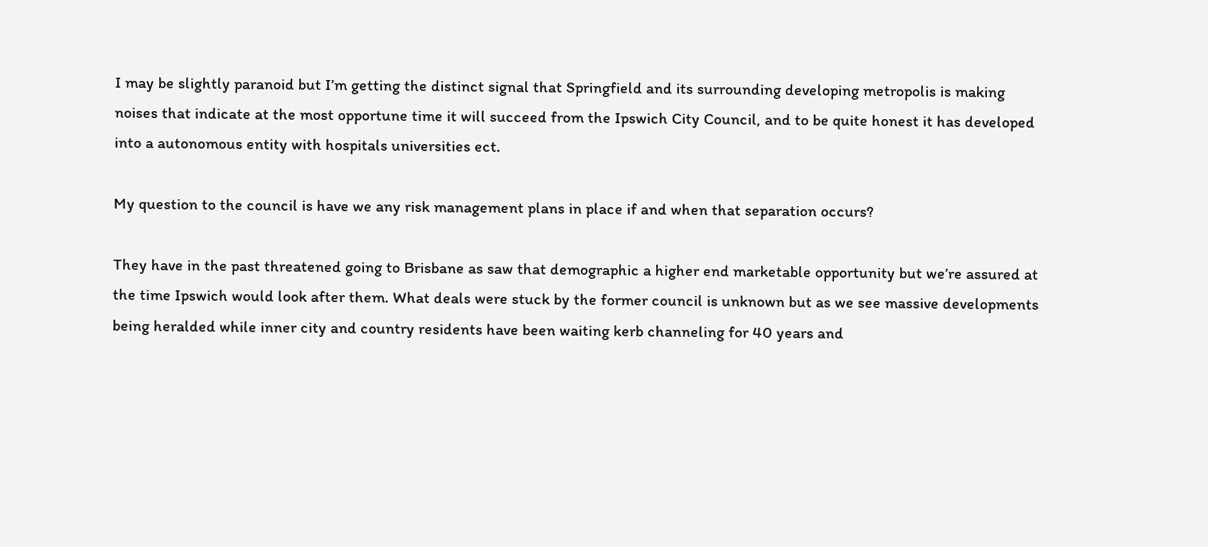I may be slightly paranoid but I’m getting the distinct signal that Springfield and its surrounding developing metropolis is making noises that indicate at the most opportune time it will succeed from the Ipswich City Council, and to be quite honest it has developed into a autonomous entity with hospitals universities ect.

My question to the council is have we any risk management plans in place if and when that separation occurs?

They have in the past threatened going to Brisbane as saw that demographic a higher end marketable opportunity but we’re assured at the time Ipswich would look after them. What deals were stuck by the former council is unknown but as we see massive developments being heralded while inner city and country residents have been waiting kerb channeling for 40 years and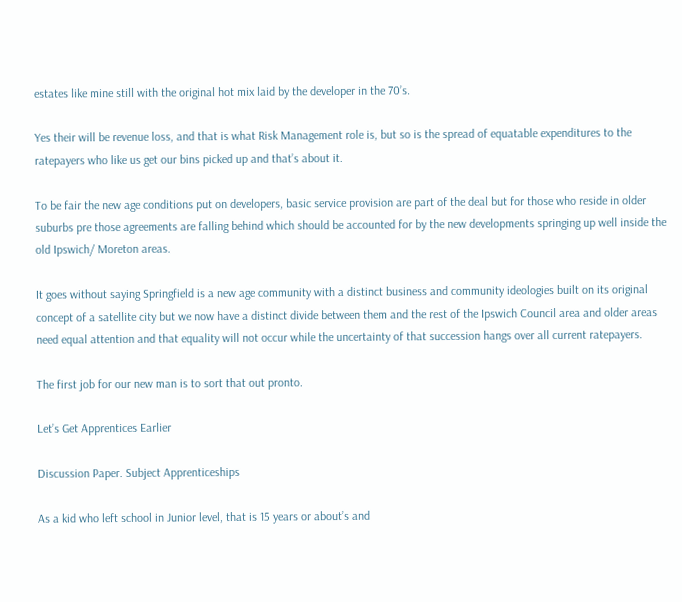estates like mine still with the original hot mix laid by the developer in the 70’s.

Yes their will be revenue loss, and that is what Risk Management role is, but so is the spread of equatable expenditures to the ratepayers who like us get our bins picked up and that’s about it.

To be fair the new age conditions put on developers, basic service provision are part of the deal but for those who reside in older suburbs pre those agreements are falling behind which should be accounted for by the new developments springing up well inside the old Ipswich/ Moreton areas.

It goes without saying Springfield is a new age community with a distinct business and community ideologies built on its original concept of a satellite city but we now have a distinct divide between them and the rest of the Ipswich Council area and older areas need equal attention and that equality will not occur while the uncertainty of that succession hangs over all current ratepayers.

The first job for our new man is to sort that out pronto.

Let’s Get Apprentices Earlier

Discussion Paper. Subject Apprenticeships

As a kid who left school in Junior level, that is 15 years or about’s and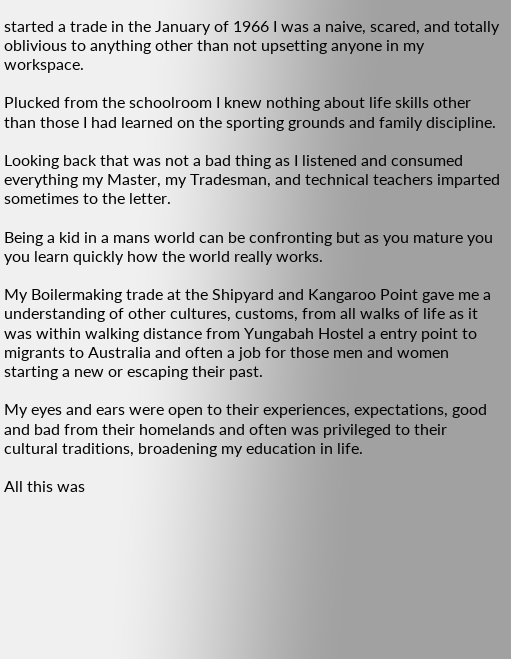started a trade in the January of 1966 I was a naive, scared, and totally oblivious to anything other than not upsetting anyone in my workspace.

Plucked from the schoolroom I knew nothing about life skills other than those I had learned on the sporting grounds and family discipline.

Looking back that was not a bad thing as I listened and consumed everything my Master, my Tradesman, and technical teachers imparted sometimes to the letter.

Being a kid in a mans world can be confronting but as you mature you you learn quickly how the world really works.

My Boilermaking trade at the Shipyard and Kangaroo Point gave me a understanding of other cultures, customs, from all walks of life as it was within walking distance from Yungabah Hostel a entry point to migrants to Australia and often a job for those men and women starting a new or escaping their past.

My eyes and ears were open to their experiences, expectations, good and bad from their homelands and often was privileged to their cultural traditions, broadening my education in life.

All this was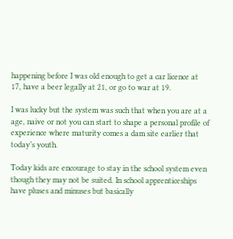happening before I was old enough to get a car licence at 17, have a beer legally at 21, or go to war at 19.

I was lucky but the system was such that when you are at a age, naive or not you can start to shape a personal profile of experience where maturity comes a dam site earlier that today’s youth.

Today kids are encourage to stay in the school system even though they may not be suited. In school apprenticeships have pluses and minuses but basically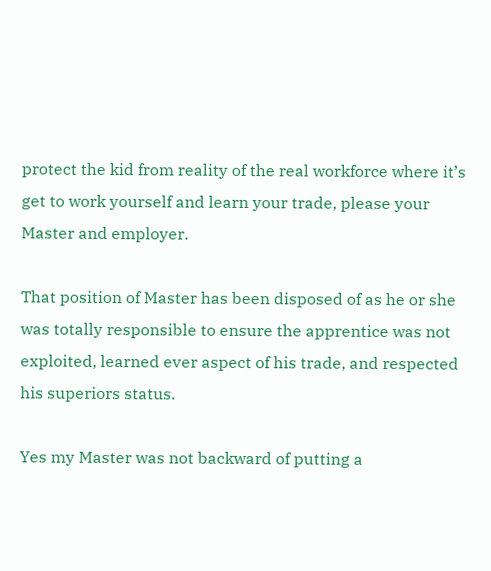protect the kid from reality of the real workforce where it’s get to work yourself and learn your trade, please your Master and employer.

That position of Master has been disposed of as he or she was totally responsible to ensure the apprentice was not exploited, learned ever aspect of his trade, and respected his superiors status.

Yes my Master was not backward of putting a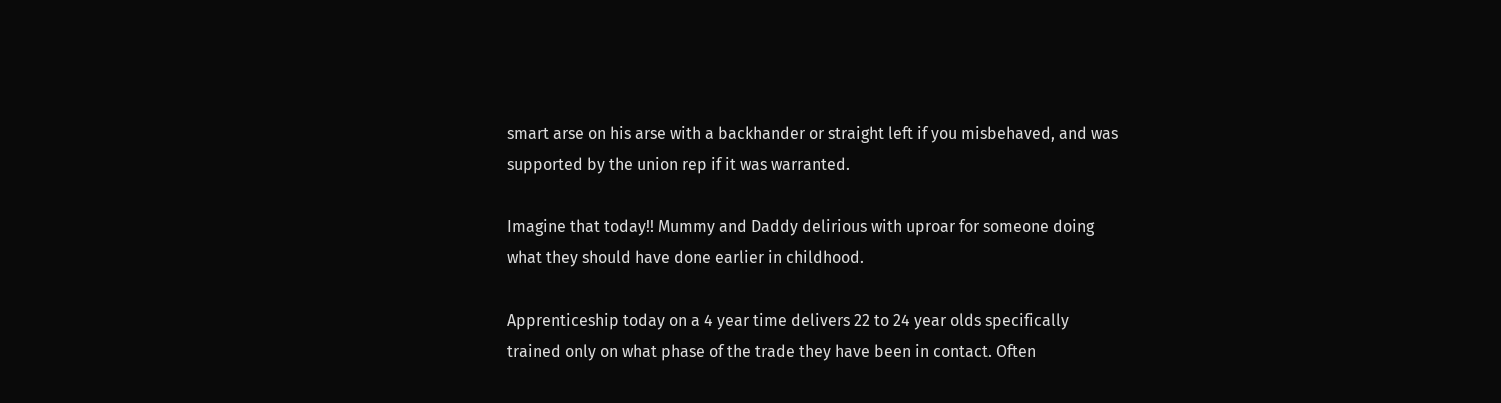smart arse on his arse with a backhander or straight left if you misbehaved, and was supported by the union rep if it was warranted.

Imagine that today!! Mummy and Daddy delirious with uproar for someone doing what they should have done earlier in childhood.

Apprenticeship today on a 4 year time delivers 22 to 24 year olds specifically trained only on what phase of the trade they have been in contact. Often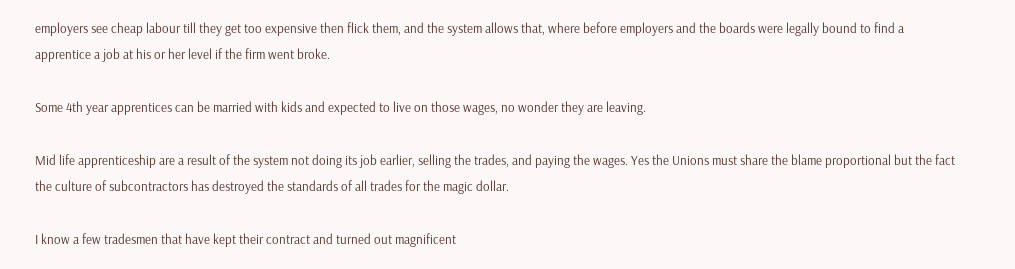employers see cheap labour till they get too expensive then flick them, and the system allows that, where before employers and the boards were legally bound to find a apprentice a job at his or her level if the firm went broke.

Some 4th year apprentices can be married with kids and expected to live on those wages, no wonder they are leaving.

Mid life apprenticeship are a result of the system not doing its job earlier, selling the trades, and paying the wages. Yes the Unions must share the blame proportional but the fact the culture of subcontractors has destroyed the standards of all trades for the magic dollar.

I know a few tradesmen that have kept their contract and turned out magnificent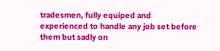tradesmen, fully equiped and experienced to handle any job set before them but sadly on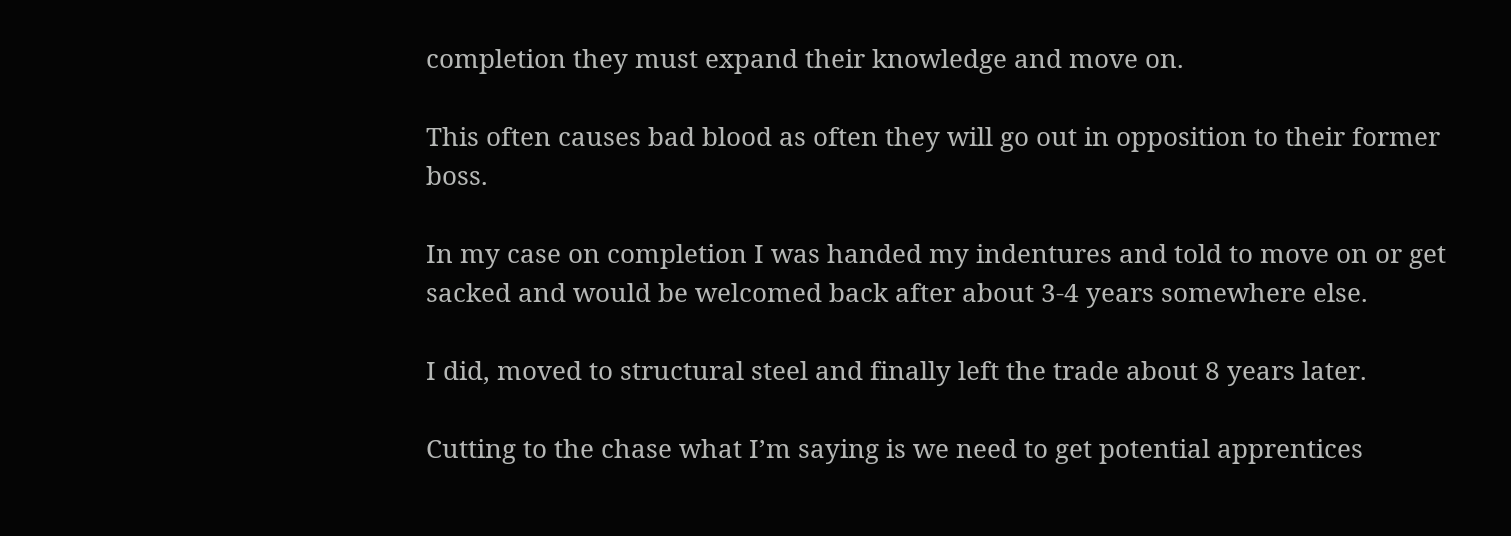completion they must expand their knowledge and move on.

This often causes bad blood as often they will go out in opposition to their former boss.

In my case on completion I was handed my indentures and told to move on or get sacked and would be welcomed back after about 3-4 years somewhere else.

I did, moved to structural steel and finally left the trade about 8 years later.

Cutting to the chase what I’m saying is we need to get potential apprentices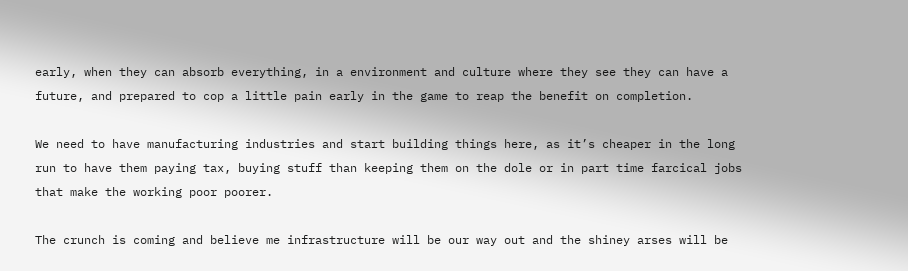early, when they can absorb everything, in a environment and culture where they see they can have a future, and prepared to cop a little pain early in the game to reap the benefit on completion.

We need to have manufacturing industries and start building things here, as it’s cheaper in the long run to have them paying tax, buying stuff than keeping them on the dole or in part time farcical jobs that make the working poor poorer.

The crunch is coming and believe me infrastructure will be our way out and the shiney arses will be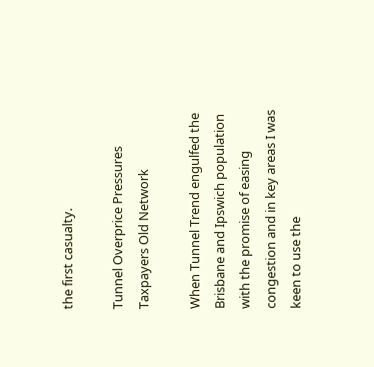the first casualty.

Tunnel Overprice Pressures Taxpayers Old Network

When Tunnel Trend engulfed the Brisbane and Ipswich population with the promise of easing congestion and in key areas I was keen to use the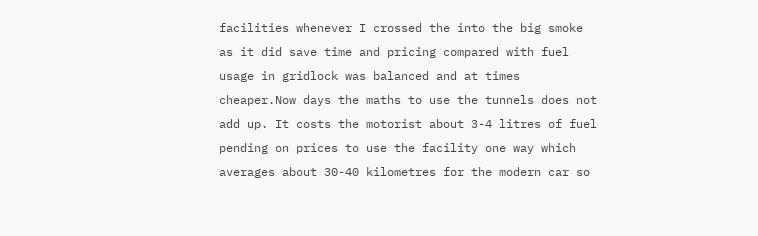facilities whenever I crossed the into the big smoke as it did save time and pricing compared with fuel usage in gridlock was balanced and at times cheaper.Now days the maths to use the tunnels does not add up. It costs the motorist about 3-4 litres of fuel pending on prices to use the facility one way which averages about 30-40 kilometres for the modern car so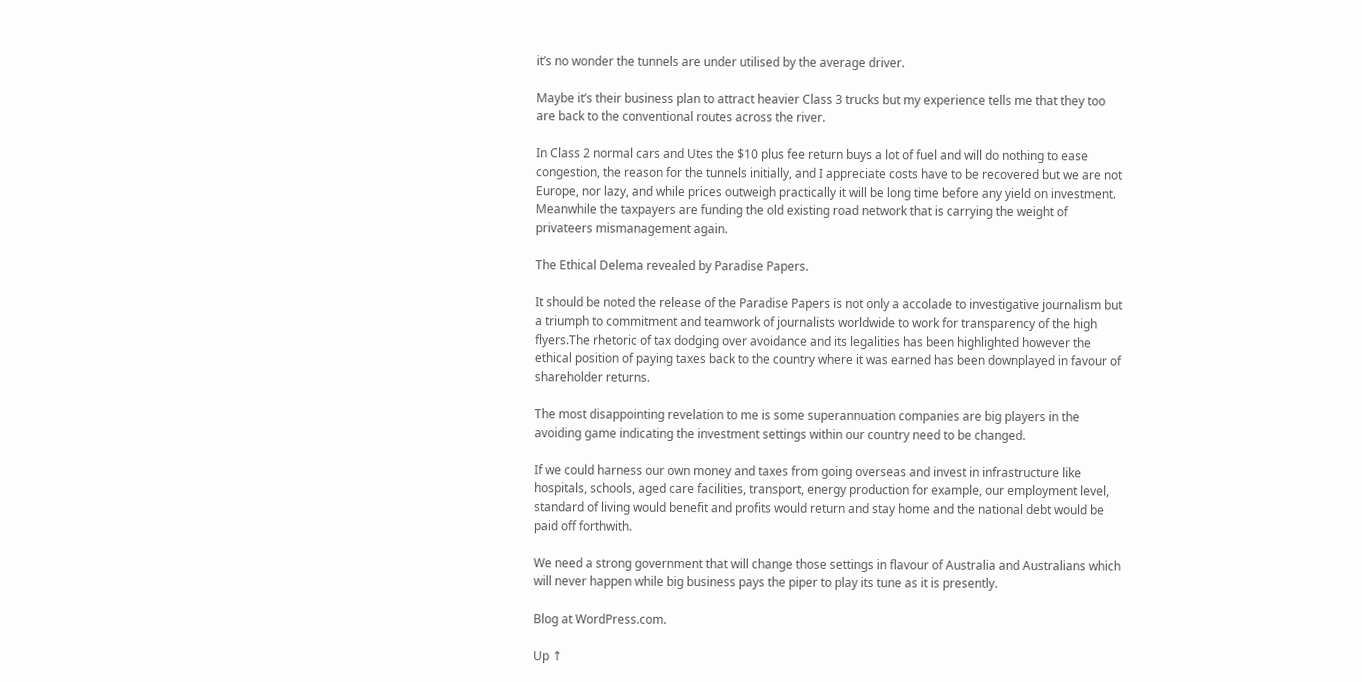it’s no wonder the tunnels are under utilised by the average driver.

Maybe it’s their business plan to attract heavier Class 3 trucks but my experience tells me that they too are back to the conventional routes across the river.

In Class 2 normal cars and Utes the $10 plus fee return buys a lot of fuel and will do nothing to ease congestion, the reason for the tunnels initially, and I appreciate costs have to be recovered but we are not Europe, nor lazy, and while prices outweigh practically it will be long time before any yield on investment. Meanwhile the taxpayers are funding the old existing road network that is carrying the weight of privateers mismanagement again.

The Ethical Delema revealed by Paradise Papers.

It should be noted the release of the Paradise Papers is not only a accolade to investigative journalism but a triumph to commitment and teamwork of journalists worldwide to work for transparency of the high flyers.The rhetoric of tax dodging over avoidance and its legalities has been highlighted however the ethical position of paying taxes back to the country where it was earned has been downplayed in favour of shareholder returns.

The most disappointing revelation to me is some superannuation companies are big players in the avoiding game indicating the investment settings within our country need to be changed.

If we could harness our own money and taxes from going overseas and invest in infrastructure like hospitals, schools, aged care facilities, transport, energy production for example, our employment level, standard of living would benefit and profits would return and stay home and the national debt would be paid off forthwith.

We need a strong government that will change those settings in flavour of Australia and Australians which will never happen while big business pays the piper to play its tune as it is presently.

Blog at WordPress.com.

Up ↑